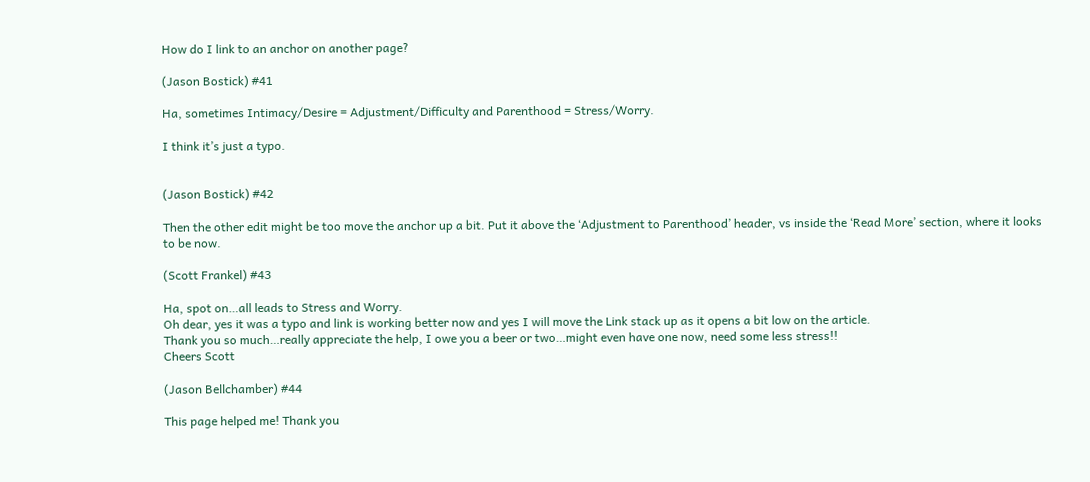How do I link to an anchor on another page?

(Jason Bostick) #41

Ha, sometimes Intimacy/Desire = Adjustment/Difficulty and Parenthood = Stress/Worry.

I think it’s just a typo.


(Jason Bostick) #42

Then the other edit might be too move the anchor up a bit. Put it above the ‘Adjustment to Parenthood’ header, vs inside the ‘Read More’ section, where it looks to be now.

(Scott Frankel) #43

Ha, spot on…all leads to Stress and Worry.
Oh dear, yes it was a typo and link is working better now and yes I will move the Link stack up as it opens a bit low on the article.
Thank you so much…really appreciate the help, I owe you a beer or two…might even have one now, need some less stress!!
Cheers Scott

(Jason Bellchamber) #44

This page helped me! Thank you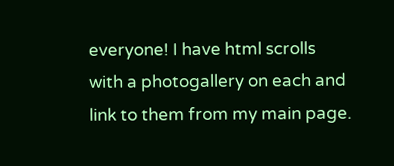everyone! I have html scrolls with a photogallery on each and link to them from my main page.